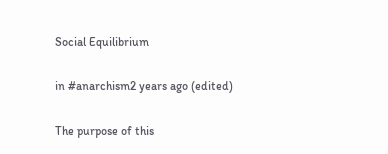Social Equilibrium

in #anarchism2 years ago (edited)

The purpose of this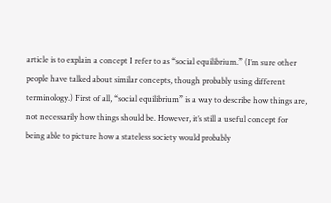article is to explain a concept I refer to as “social equilibrium.” (I’m sure other people have talked about similar concepts, though probably using different terminology.) First of all, “social equilibrium” is a way to describe how things are, not necessarily how things should be. However, it’s still a useful concept for being able to picture how a stateless society would probably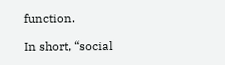function.

In short, “social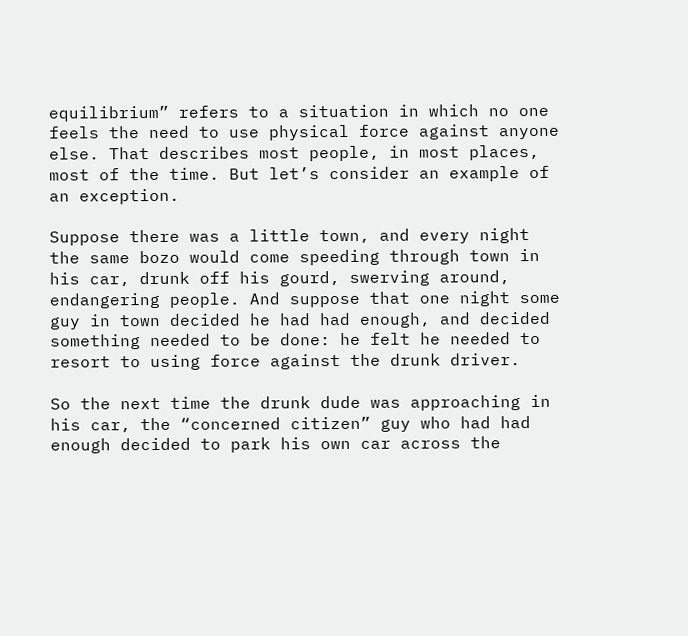equilibrium” refers to a situation in which no one feels the need to use physical force against anyone else. That describes most people, in most places, most of the time. But let’s consider an example of an exception.

Suppose there was a little town, and every night the same bozo would come speeding through town in his car, drunk off his gourd, swerving around, endangering people. And suppose that one night some guy in town decided he had had enough, and decided something needed to be done: he felt he needed to resort to using force against the drunk driver.

So the next time the drunk dude was approaching in his car, the “concerned citizen” guy who had had enough decided to park his own car across the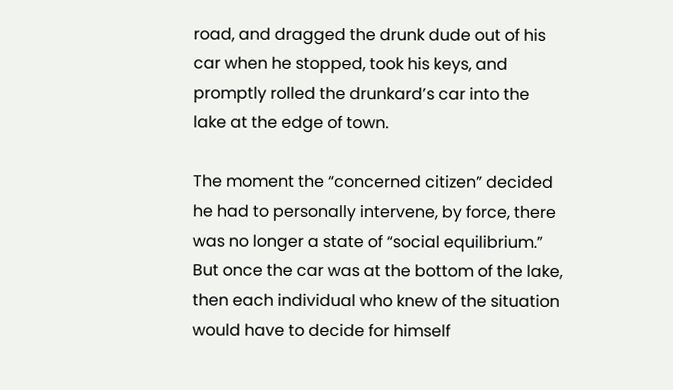road, and dragged the drunk dude out of his car when he stopped, took his keys, and promptly rolled the drunkard’s car into the lake at the edge of town.

The moment the “concerned citizen” decided he had to personally intervene, by force, there was no longer a state of “social equilibrium.” But once the car was at the bottom of the lake, then each individual who knew of the situation would have to decide for himself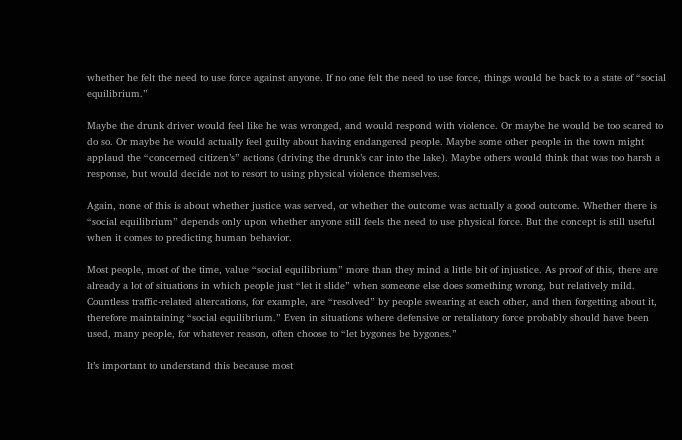whether he felt the need to use force against anyone. If no one felt the need to use force, things would be back to a state of “social equilibrium.”

Maybe the drunk driver would feel like he was wronged, and would respond with violence. Or maybe he would be too scared to do so. Or maybe he would actually feel guilty about having endangered people. Maybe some other people in the town might applaud the “concerned citizen’s” actions (driving the drunk’s car into the lake). Maybe others would think that was too harsh a response, but would decide not to resort to using physical violence themselves.

Again, none of this is about whether justice was served, or whether the outcome was actually a good outcome. Whether there is “social equilibrium” depends only upon whether anyone still feels the need to use physical force. But the concept is still useful when it comes to predicting human behavior.

Most people, most of the time, value “social equilibrium” more than they mind a little bit of injustice. As proof of this, there are already a lot of situations in which people just “let it slide” when someone else does something wrong, but relatively mild. Countless traffic-related altercations, for example, are “resolved” by people swearing at each other, and then forgetting about it, therefore maintaining “social equilibrium.” Even in situations where defensive or retaliatory force probably should have been used, many people, for whatever reason, often choose to “let bygones be bygones.”

It’s important to understand this because most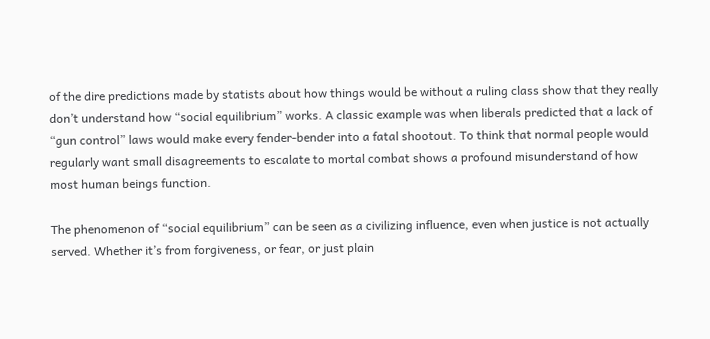of the dire predictions made by statists about how things would be without a ruling class show that they really don’t understand how “social equilibrium” works. A classic example was when liberals predicted that a lack of “gun control” laws would make every fender-bender into a fatal shootout. To think that normal people would regularly want small disagreements to escalate to mortal combat shows a profound misunderstand of how most human beings function.

The phenomenon of “social equilibrium” can be seen as a civilizing influence, even when justice is not actually served. Whether it’s from forgiveness, or fear, or just plain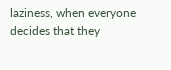laziness, when everyone decides that they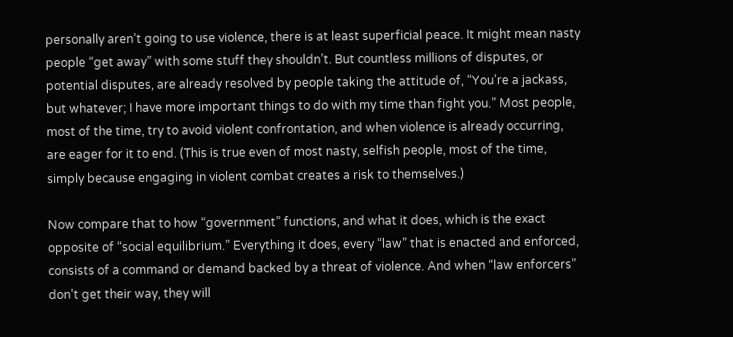personally aren’t going to use violence, there is at least superficial peace. It might mean nasty people “get away” with some stuff they shouldn’t. But countless millions of disputes, or potential disputes, are already resolved by people taking the attitude of, “You’re a jackass, but whatever; I have more important things to do with my time than fight you.” Most people, most of the time, try to avoid violent confrontation, and when violence is already occurring, are eager for it to end. (This is true even of most nasty, selfish people, most of the time, simply because engaging in violent combat creates a risk to themselves.)

Now compare that to how “government” functions, and what it does, which is the exact opposite of “social equilibrium.” Everything it does, every “law” that is enacted and enforced, consists of a command or demand backed by a threat of violence. And when “law enforcers” don’t get their way, they will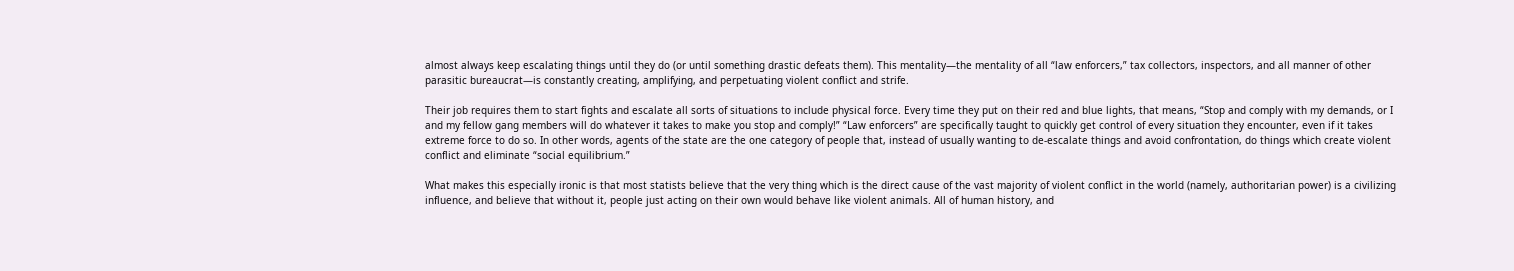almost always keep escalating things until they do (or until something drastic defeats them). This mentality—the mentality of all “law enforcers,” tax collectors, inspectors, and all manner of other parasitic bureaucrat—is constantly creating, amplifying, and perpetuating violent conflict and strife.

Their job requires them to start fights and escalate all sorts of situations to include physical force. Every time they put on their red and blue lights, that means, “Stop and comply with my demands, or I and my fellow gang members will do whatever it takes to make you stop and comply!” “Law enforcers” are specifically taught to quickly get control of every situation they encounter, even if it takes extreme force to do so. In other words, agents of the state are the one category of people that, instead of usually wanting to de-escalate things and avoid confrontation, do things which create violent conflict and eliminate “social equilibrium.”

What makes this especially ironic is that most statists believe that the very thing which is the direct cause of the vast majority of violent conflict in the world (namely, authoritarian power) is a civilizing influence, and believe that without it, people just acting on their own would behave like violent animals. All of human history, and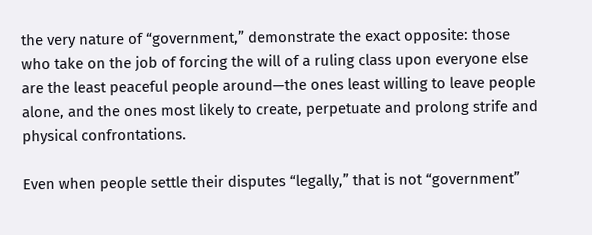the very nature of “government,” demonstrate the exact opposite: those who take on the job of forcing the will of a ruling class upon everyone else are the least peaceful people around—the ones least willing to leave people alone, and the ones most likely to create, perpetuate and prolong strife and physical confrontations.

Even when people settle their disputes “legally,” that is not “government”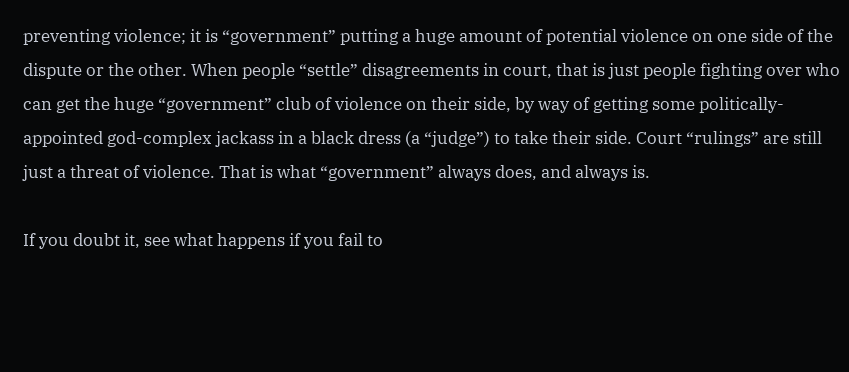preventing violence; it is “government” putting a huge amount of potential violence on one side of the dispute or the other. When people “settle” disagreements in court, that is just people fighting over who can get the huge “government” club of violence on their side, by way of getting some politically-appointed god-complex jackass in a black dress (a “judge”) to take their side. Court “rulings” are still just a threat of violence. That is what “government” always does, and always is.

If you doubt it, see what happens if you fail to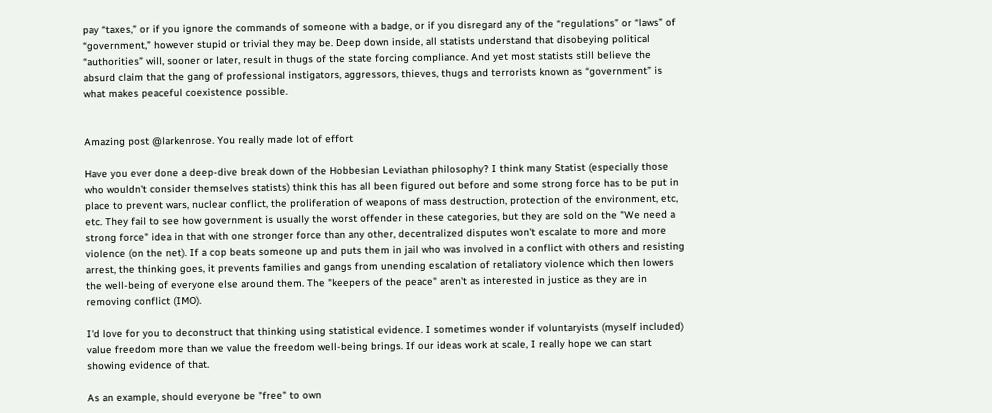pay “taxes,” or if you ignore the commands of someone with a badge, or if you disregard any of the “regulations” or “laws” of “government,” however stupid or trivial they may be. Deep down inside, all statists understand that disobeying political “authorities” will, sooner or later, result in thugs of the state forcing compliance. And yet most statists still believe the absurd claim that the gang of professional instigators, aggressors, thieves, thugs and terrorists known as “government” is what makes peaceful coexistence possible.


Amazing post @larkenrose. You really made lot of effort

Have you ever done a deep-dive break down of the Hobbesian Leviathan philosophy? I think many Statist (especially those who wouldn't consider themselves statists) think this has all been figured out before and some strong force has to be put in place to prevent wars, nuclear conflict, the proliferation of weapons of mass destruction, protection of the environment, etc, etc. They fail to see how government is usually the worst offender in these categories, but they are sold on the "We need a strong force" idea in that with one stronger force than any other, decentralized disputes won't escalate to more and more violence (on the net). If a cop beats someone up and puts them in jail who was involved in a conflict with others and resisting arrest, the thinking goes, it prevents families and gangs from unending escalation of retaliatory violence which then lowers the well-being of everyone else around them. The "keepers of the peace" aren't as interested in justice as they are in removing conflict (IMO).

I'd love for you to deconstruct that thinking using statistical evidence. I sometimes wonder if voluntaryists (myself included) value freedom more than we value the freedom well-being brings. If our ideas work at scale, I really hope we can start showing evidence of that.

As an example, should everyone be "free" to own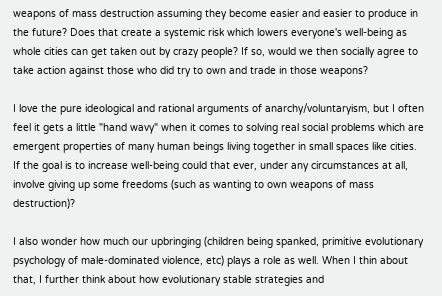weapons of mass destruction assuming they become easier and easier to produce in the future? Does that create a systemic risk which lowers everyone's well-being as whole cities can get taken out by crazy people? If so, would we then socially agree to take action against those who did try to own and trade in those weapons?

I love the pure ideological and rational arguments of anarchy/voluntaryism, but I often feel it gets a little "hand wavy" when it comes to solving real social problems which are emergent properties of many human beings living together in small spaces like cities. If the goal is to increase well-being could that ever, under any circumstances at all, involve giving up some freedoms (such as wanting to own weapons of mass destruction)?

I also wonder how much our upbringing (children being spanked, primitive evolutionary psychology of male-dominated violence, etc) plays a role as well. When I thin about that, I further think about how evolutionary stable strategies and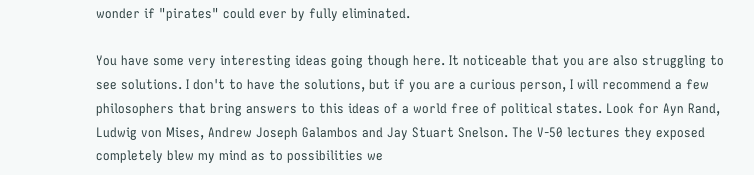wonder if "pirates" could ever by fully eliminated.

You have some very interesting ideas going though here. It noticeable that you are also struggling to see solutions. I don't to have the solutions, but if you are a curious person, I will recommend a few philosophers that bring answers to this ideas of a world free of political states. Look for Ayn Rand, Ludwig von Mises, Andrew Joseph Galambos and Jay Stuart Snelson. The V-50 lectures they exposed completely blew my mind as to possibilities we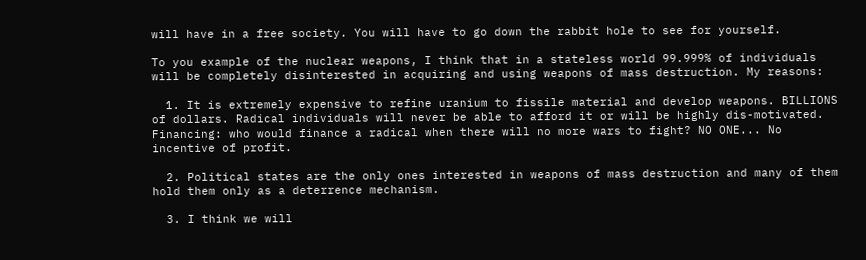will have in a free society. You will have to go down the rabbit hole to see for yourself.

To you example of the nuclear weapons, I think that in a stateless world 99.999% of individuals will be completely disinterested in acquiring and using weapons of mass destruction. My reasons:

  1. It is extremely expensive to refine uranium to fissile material and develop weapons. BILLIONS of dollars. Radical individuals will never be able to afford it or will be highly dis-motivated. Financing: who would finance a radical when there will no more wars to fight? NO ONE... No incentive of profit.

  2. Political states are the only ones interested in weapons of mass destruction and many of them hold them only as a deterrence mechanism.

  3. I think we will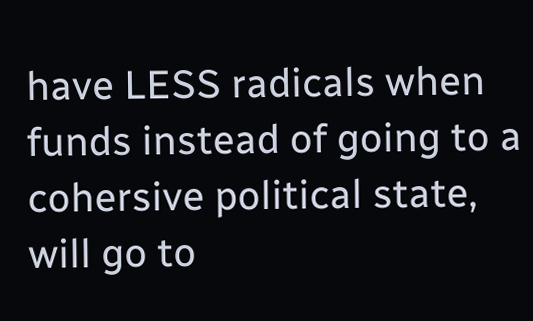have LESS radicals when funds instead of going to a cohersive political state, will go to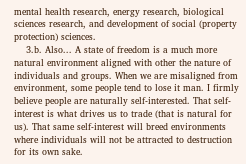mental health research, energy research, biological sciences research, and development of social (property protection) sciences.
    3.b. Also... A state of freedom is a much more natural environment aligned with other the nature of individuals and groups. When we are misaligned from environment, some people tend to lose it man. I firmly believe people are naturally self-interested. That self-interest is what drives us to trade (that is natural for us). That same self-interest will breed environments where individuals will not be attracted to destruction for its own sake.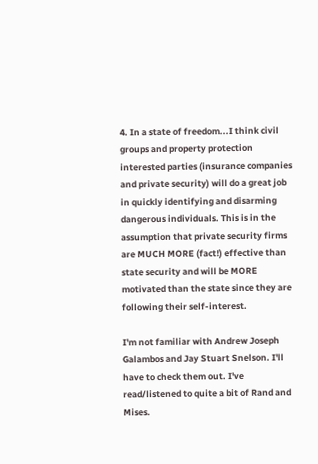4. In a state of freedom...I think civil groups and property protection interested parties (insurance companies and private security) will do a great job in quickly identifying and disarming dangerous individuals. This is in the assumption that private security firms are MUCH MORE (fact!) effective than state security and will be MORE motivated than the state since they are following their self-interest.

I'm not familiar with Andrew Joseph Galambos and Jay Stuart Snelson. I'll have to check them out. I've read/listened to quite a bit of Rand and Mises.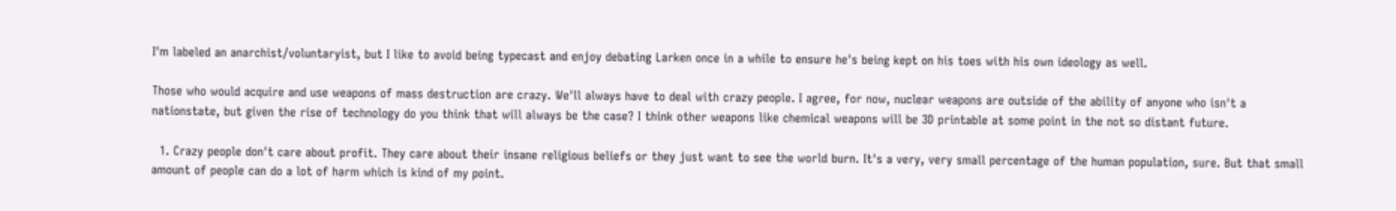I'm labeled an anarchist/voluntaryist, but I like to avoid being typecast and enjoy debating Larken once in a while to ensure he's being kept on his toes with his own ideology as well.

Those who would acquire and use weapons of mass destruction are crazy. We'll always have to deal with crazy people. I agree, for now, nuclear weapons are outside of the ability of anyone who isn't a nationstate, but given the rise of technology do you think that will always be the case? I think other weapons like chemical weapons will be 3D printable at some point in the not so distant future.

  1. Crazy people don't care about profit. They care about their insane religious beliefs or they just want to see the world burn. It's a very, very small percentage of the human population, sure. But that small amount of people can do a lot of harm which is kind of my point.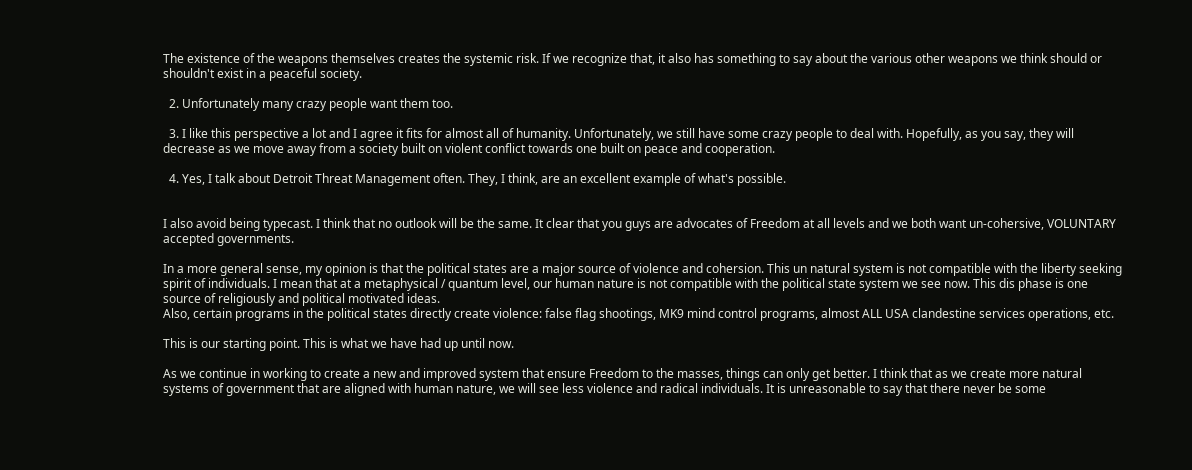The existence of the weapons themselves creates the systemic risk. If we recognize that, it also has something to say about the various other weapons we think should or shouldn't exist in a peaceful society.

  2. Unfortunately many crazy people want them too.

  3. I like this perspective a lot and I agree it fits for almost all of humanity. Unfortunately, we still have some crazy people to deal with. Hopefully, as you say, they will decrease as we move away from a society built on violent conflict towards one built on peace and cooperation.

  4. Yes, I talk about Detroit Threat Management often. They, I think, are an excellent example of what's possible.


I also avoid being typecast. I think that no outlook will be the same. It clear that you guys are advocates of Freedom at all levels and we both want un-cohersive, VOLUNTARY accepted governments.

In a more general sense, my opinion is that the political states are a major source of violence and cohersion. This un natural system is not compatible with the liberty seeking spirit of individuals. I mean that at a metaphysical / quantum level, our human nature is not compatible with the political state system we see now. This dis phase is one source of religiously and political motivated ideas.
Also, certain programs in the political states directly create violence: false flag shootings, MK9 mind control programs, almost ALL USA clandestine services operations, etc.

This is our starting point. This is what we have had up until now.

As we continue in working to create a new and improved system that ensure Freedom to the masses, things can only get better. I think that as we create more natural systems of government that are aligned with human nature, we will see less violence and radical individuals. It is unreasonable to say that there never be some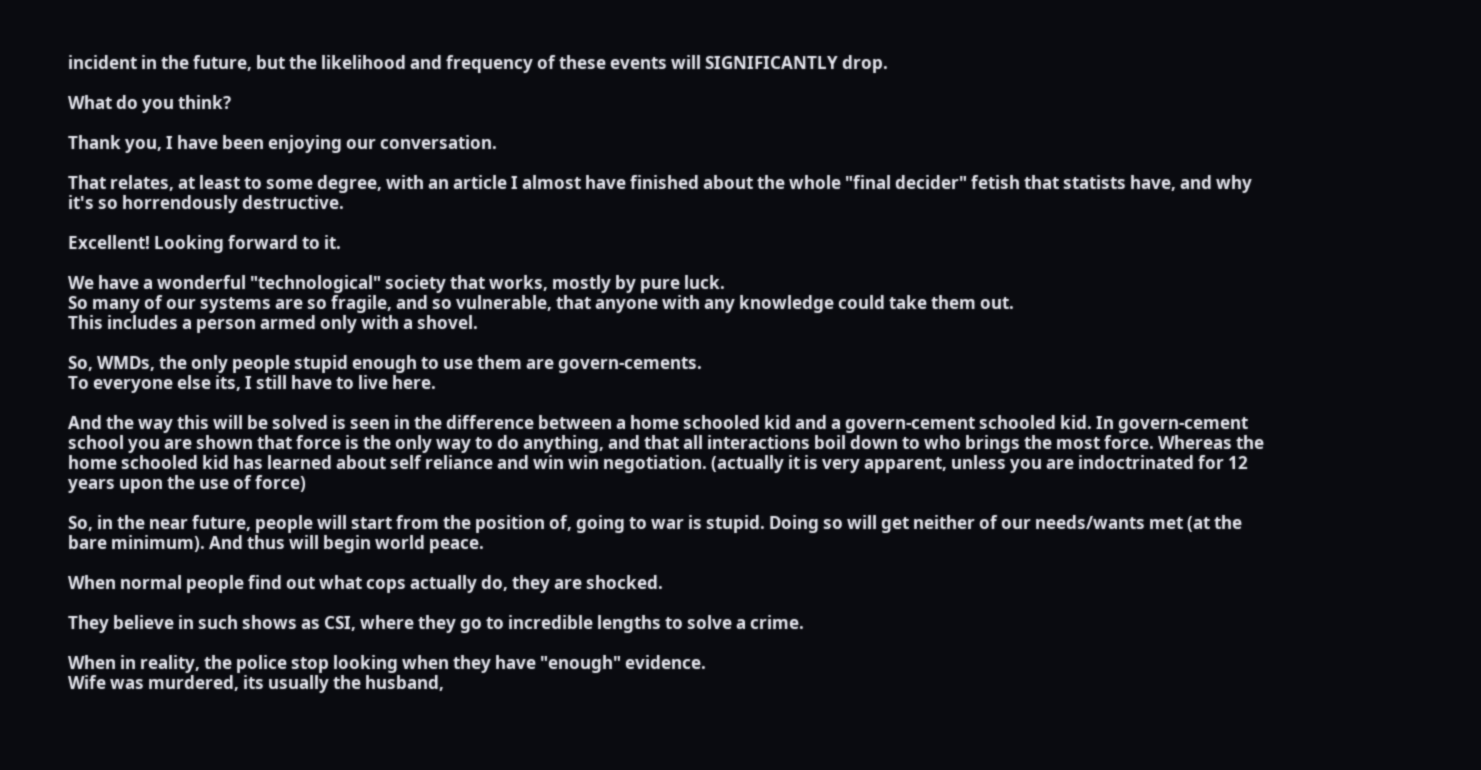incident in the future, but the likelihood and frequency of these events will SIGNIFICANTLY drop.

What do you think?

Thank you, I have been enjoying our conversation.

That relates, at least to some degree, with an article I almost have finished about the whole "final decider" fetish that statists have, and why it's so horrendously destructive.

Excellent! Looking forward to it.

We have a wonderful "technological" society that works, mostly by pure luck.
So many of our systems are so fragile, and so vulnerable, that anyone with any knowledge could take them out.
This includes a person armed only with a shovel.

So, WMDs, the only people stupid enough to use them are govern-cements.
To everyone else its, I still have to live here.

And the way this will be solved is seen in the difference between a home schooled kid and a govern-cement schooled kid. In govern-cement school you are shown that force is the only way to do anything, and that all interactions boil down to who brings the most force. Whereas the home schooled kid has learned about self reliance and win win negotiation. (actually it is very apparent, unless you are indoctrinated for 12 years upon the use of force)

So, in the near future, people will start from the position of, going to war is stupid. Doing so will get neither of our needs/wants met (at the bare minimum). And thus will begin world peace.

When normal people find out what cops actually do, they are shocked.

They believe in such shows as CSI, where they go to incredible lengths to solve a crime.

When in reality, the police stop looking when they have "enough" evidence.
Wife was murdered, its usually the husband,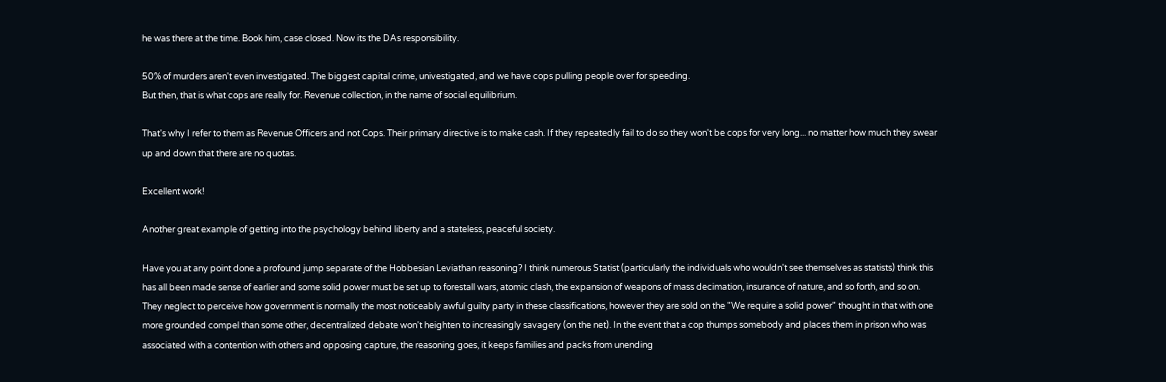he was there at the time. Book him, case closed. Now its the DAs responsibility.

50% of murders aren't even investigated. The biggest capital crime, univestigated, and we have cops pulling people over for speeding.
But then, that is what cops are really for. Revenue collection, in the name of social equilibrium.

That's why I refer to them as Revenue Officers and not Cops. Their primary directive is to make cash. If they repeatedly fail to do so they won't be cops for very long... no matter how much they swear up and down that there are no quotas.

Excellent work!

Another great example of getting into the psychology behind liberty and a stateless, peaceful society.

Have you at any point done a profound jump separate of the Hobbesian Leviathan reasoning? I think numerous Statist (particularly the individuals who wouldn't see themselves as statists) think this has all been made sense of earlier and some solid power must be set up to forestall wars, atomic clash, the expansion of weapons of mass decimation, insurance of nature, and so forth, and so on. They neglect to perceive how government is normally the most noticeably awful guilty party in these classifications, however they are sold on the "We require a solid power" thought in that with one more grounded compel than some other, decentralized debate won't heighten to increasingly savagery (on the net). In the event that a cop thumps somebody and places them in prison who was associated with a contention with others and opposing capture, the reasoning goes, it keeps families and packs from unending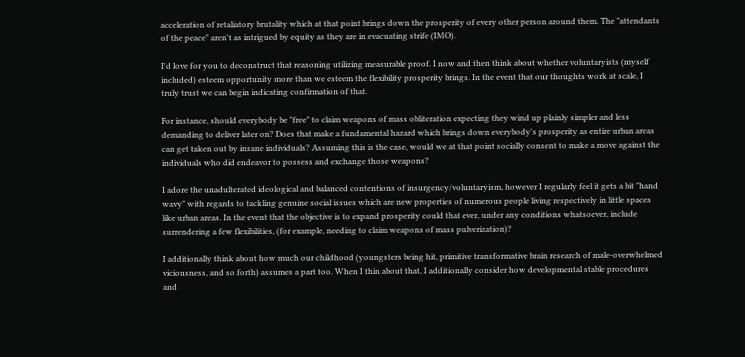acceleration of retaliatory brutality which at that point brings down the prosperity of every other person around them. The "attendants of the peace" aren't as intrigued by equity as they are in evacuating strife (IMO).

I'd love for you to deconstruct that reasoning utilizing measurable proof. I now and then think about whether voluntaryists (myself included) esteem opportunity more than we esteem the flexibility prosperity brings. In the event that our thoughts work at scale, I truly trust we can begin indicating confirmation of that.

For instance, should everybody be "free" to claim weapons of mass obliteration expecting they wind up plainly simpler and less demanding to deliver later on? Does that make a fundamental hazard which brings down everybody's prosperity as entire urban areas can get taken out by insane individuals? Assuming this is the case, would we at that point socially consent to make a move against the individuals who did endeavor to possess and exchange those weapons?

I adore the unadulterated ideological and balanced contentions of insurgency/voluntaryism, however I regularly feel it gets a bit "hand wavy" with regards to tackling genuine social issues which are new properties of numerous people living respectively in little spaces like urban areas. In the event that the objective is to expand prosperity could that ever, under any conditions whatsoever, include surrendering a few flexibilities, (for example, needing to claim weapons of mass pulverization)?

I additionally think about how much our childhood (youngsters being hit, primitive transformative brain research of male-overwhelmed viciousness, and so forth) assumes a part too. When I thin about that, I additionally consider how developmental stable procedures and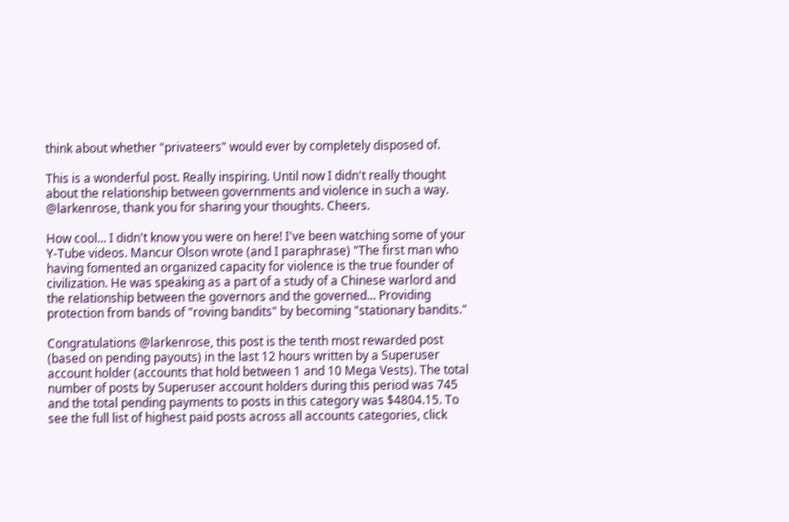think about whether "privateers" would ever by completely disposed of.

This is a wonderful post. Really inspiring. Until now I didn't really thought about the relationship between governments and violence in such a way. @larkenrose, thank you for sharing your thoughts. Cheers.

How cool... I didn't know you were on here! I've been watching some of your Y-Tube videos. Mancur Olson wrote (and I paraphrase) "The first man who having fomented an organized capacity for violence is the true founder of civilization. He was speaking as a part of a study of a Chinese warlord and the relationship between the governors and the governed... Providing protection from bands of "roving bandits" by becoming "stationary bandits."

Congratulations @larkenrose, this post is the tenth most rewarded post (based on pending payouts) in the last 12 hours written by a Superuser account holder (accounts that hold between 1 and 10 Mega Vests). The total number of posts by Superuser account holders during this period was 745 and the total pending payments to posts in this category was $4804.15. To see the full list of highest paid posts across all accounts categories, click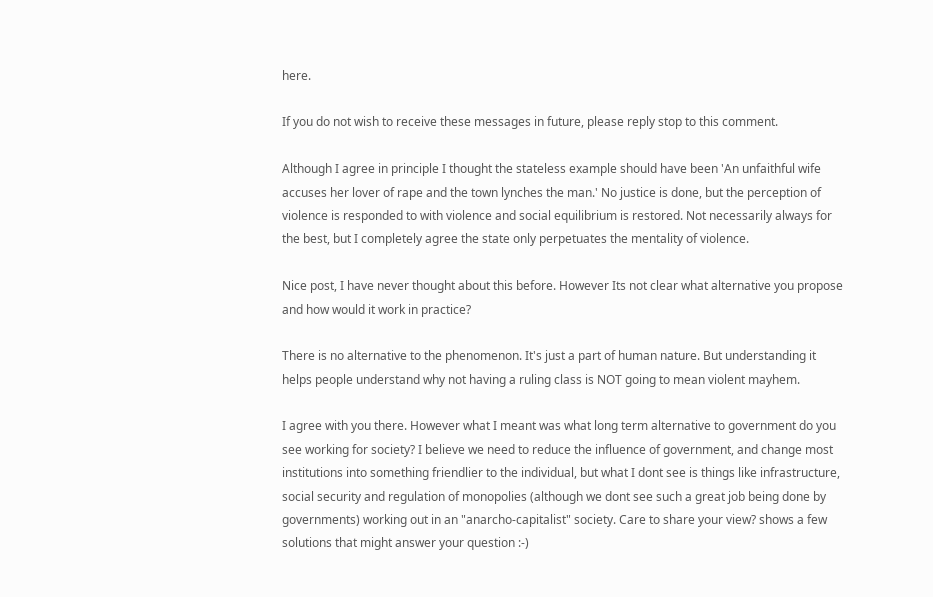here.

If you do not wish to receive these messages in future, please reply stop to this comment.

Although I agree in principle I thought the stateless example should have been 'An unfaithful wife accuses her lover of rape and the town lynches the man.' No justice is done, but the perception of violence is responded to with violence and social equilibrium is restored. Not necessarily always for the best, but I completely agree the state only perpetuates the mentality of violence.

Nice post, I have never thought about this before. However Its not clear what alternative you propose and how would it work in practice?

There is no alternative to the phenomenon. It's just a part of human nature. But understanding it helps people understand why not having a ruling class is NOT going to mean violent mayhem.

I agree with you there. However what I meant was what long term alternative to government do you see working for society? I believe we need to reduce the influence of government, and change most institutions into something friendlier to the individual, but what I dont see is things like infrastructure, social security and regulation of monopolies (although we dont see such a great job being done by governments) working out in an "anarcho-capitalist" society. Care to share your view? shows a few solutions that might answer your question :-)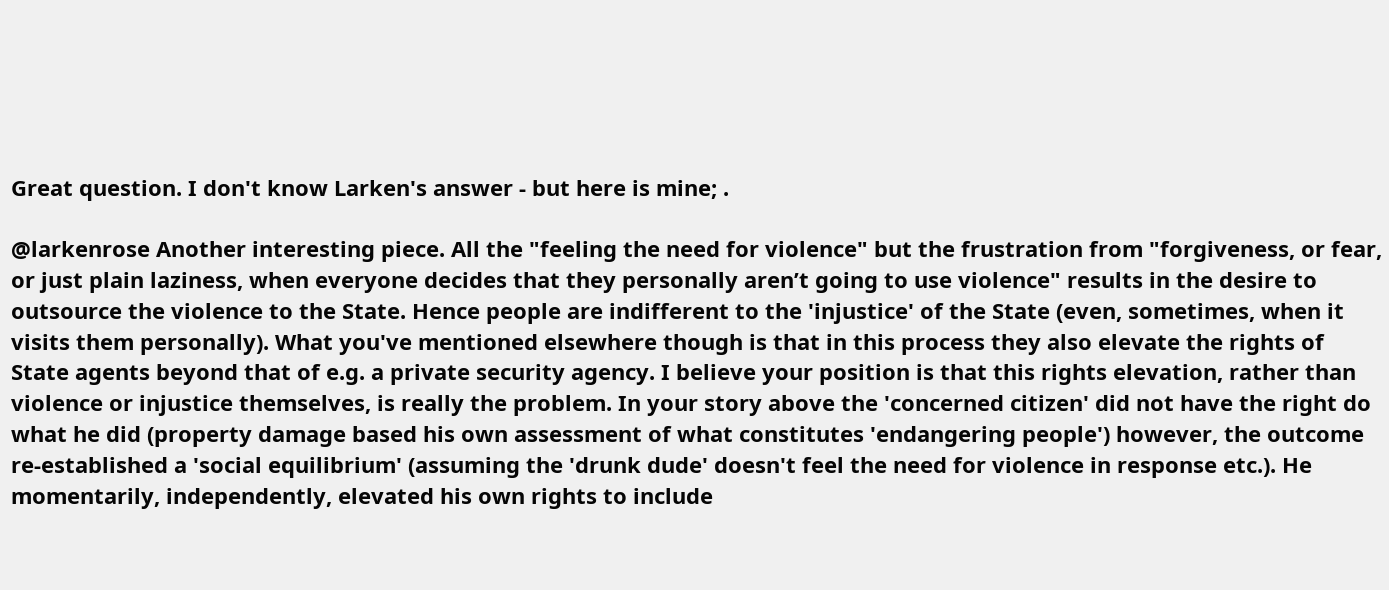Great question. I don't know Larken's answer - but here is mine; .

@larkenrose Another interesting piece. All the "feeling the need for violence" but the frustration from "forgiveness, or fear, or just plain laziness, when everyone decides that they personally aren’t going to use violence" results in the desire to outsource the violence to the State. Hence people are indifferent to the 'injustice' of the State (even, sometimes, when it visits them personally). What you've mentioned elsewhere though is that in this process they also elevate the rights of State agents beyond that of e.g. a private security agency. I believe your position is that this rights elevation, rather than violence or injustice themselves, is really the problem. In your story above the 'concerned citizen' did not have the right do what he did (property damage based his own assessment of what constitutes 'endangering people') however, the outcome re-established a 'social equilibrium' (assuming the 'drunk dude' doesn't feel the need for violence in response etc.). He momentarily, independently, elevated his own rights to include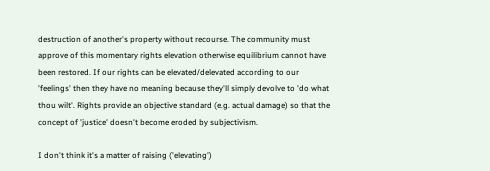destruction of another's property without recourse. The community must approve of this momentary rights elevation otherwise equilibrium cannot have been restored. If our rights can be elevated/delevated according to our 'feelings' then they have no meaning because they'll simply devolve to 'do what thou wilt'. Rights provide an objective standard (e.g. actual damage) so that the concept of 'justice' doesn't become eroded by subjectivism.

I don't think it's a matter of raising ('elevating')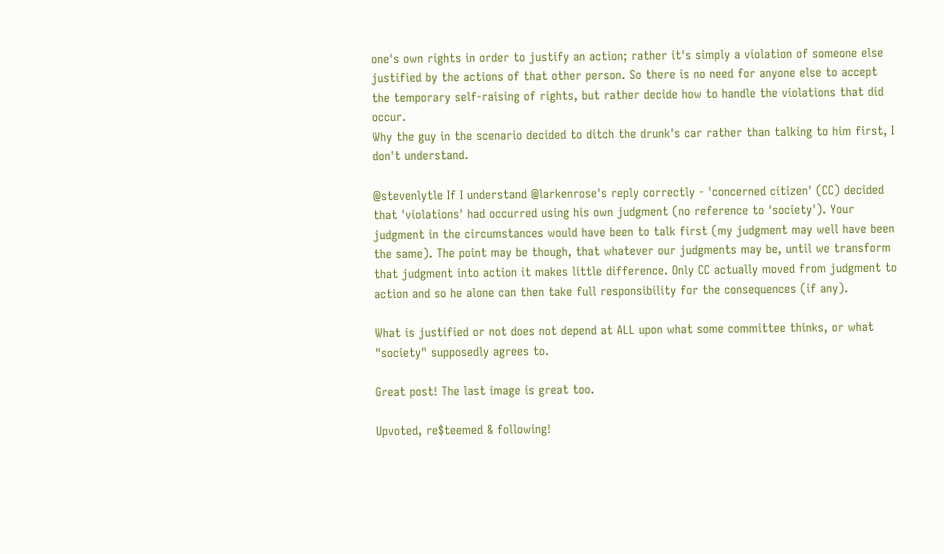one's own rights in order to justify an action; rather it's simply a violation of someone else justified by the actions of that other person. So there is no need for anyone else to accept the temporary self-raising of rights, but rather decide how to handle the violations that did occur.
Why the guy in the scenario decided to ditch the drunk's car rather than talking to him first, I don't understand.

@stevenlytle If I understand @larkenrose's reply correctly - 'concerned citizen' (CC) decided that 'violations' had occurred using his own judgment (no reference to 'society'). Your judgment in the circumstances would have been to talk first (my judgment may well have been the same). The point may be though, that whatever our judgments may be, until we transform that judgment into action it makes little difference. Only CC actually moved from judgment to action and so he alone can then take full responsibility for the consequences (if any).

What is justified or not does not depend at ALL upon what some committee thinks, or what "society" supposedly agrees to.

Great post! The last image is great too.

Upvoted, re$teemed & following!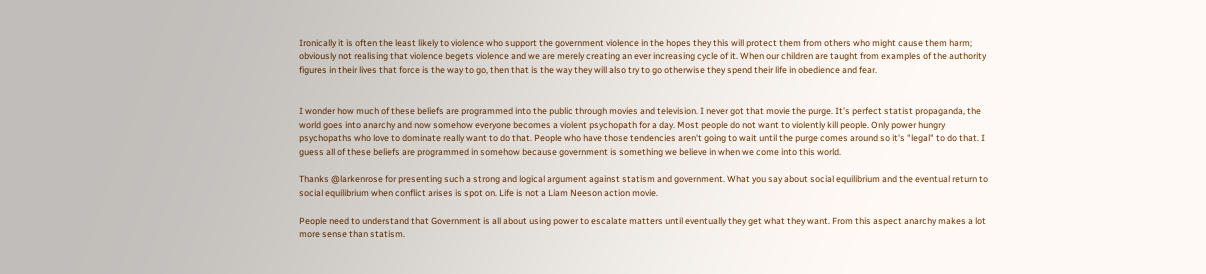Ironically it is often the least likely to violence who support the government violence in the hopes they this will protect them from others who might cause them harm; obviously not realising that violence begets violence and we are merely creating an ever increasing cycle of it. When our children are taught from examples of the authority figures in their lives that force is the way to go, then that is the way they will also try to go otherwise they spend their life in obedience and fear.


I wonder how much of these beliefs are programmed into the public through movies and television. I never got that movie the purge. It's perfect statist propaganda, the world goes into anarchy and now somehow everyone becomes a violent psychopath for a day. Most people do not want to violently kill people. Only power hungry psychopaths who love to dominate really want to do that. People who have those tendencies aren't going to wait until the purge comes around so it's "legal" to do that. I guess all of these beliefs are programmed in somehow because government is something we believe in when we come into this world.

Thanks @larkenrose for presenting such a strong and logical argument against statism and government. What you say about social equilibrium and the eventual return to social equilibrium when conflict arises is spot on. Life is not a Liam Neeson action movie.

People need to understand that Government is all about using power to escalate matters until eventually they get what they want. From this aspect anarchy makes a lot more sense than statism.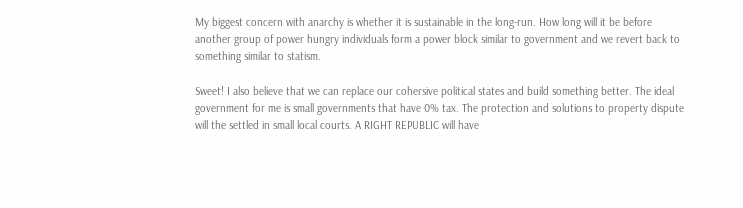My biggest concern with anarchy is whether it is sustainable in the long-run. How long will it be before another group of power hungry individuals form a power block similar to government and we revert back to something similar to statism.

Sweet! I also believe that we can replace our cohersive political states and build something better. The ideal government for me is small governments that have 0% tax. The protection and solutions to property dispute will the settled in small local courts. A RIGHT REPUBLIC will have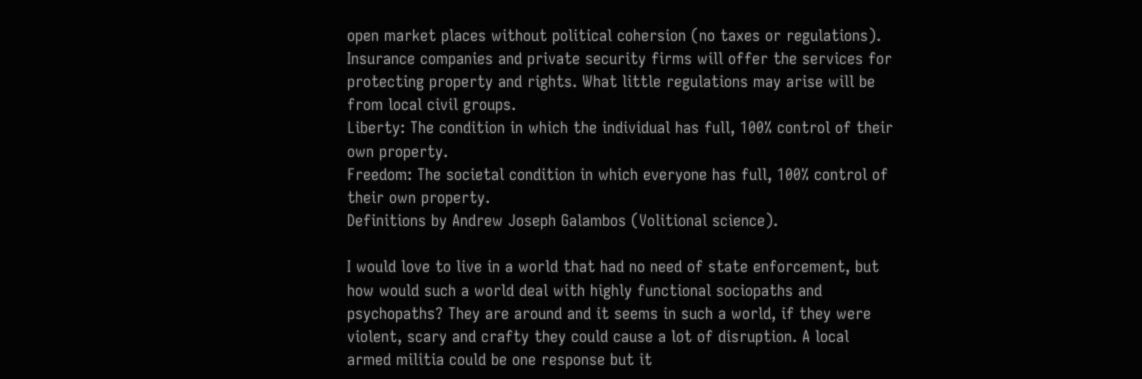open market places without political cohersion (no taxes or regulations). Insurance companies and private security firms will offer the services for protecting property and rights. What little regulations may arise will be from local civil groups.
Liberty: The condition in which the individual has full, 100% control of their own property.
Freedom: The societal condition in which everyone has full, 100% control of their own property.
Definitions by Andrew Joseph Galambos (Volitional science).

I would love to live in a world that had no need of state enforcement, but how would such a world deal with highly functional sociopaths and psychopaths? They are around and it seems in such a world, if they were violent, scary and crafty they could cause a lot of disruption. A local armed militia could be one response but it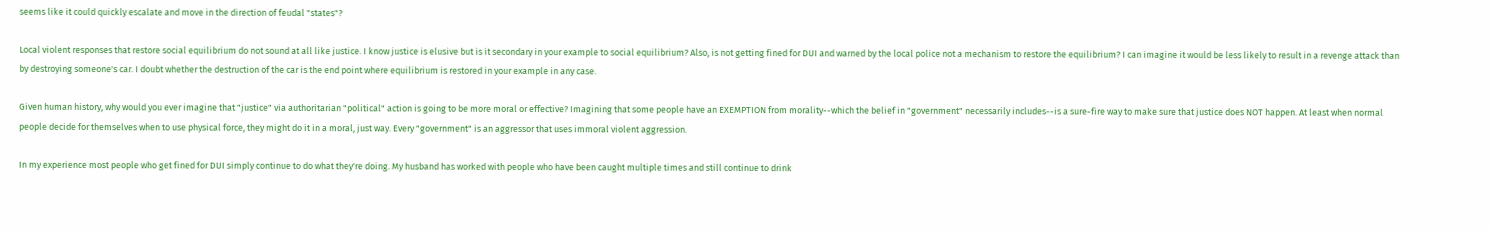seems like it could quickly escalate and move in the direction of feudal "states"?

Local violent responses that restore social equilibrium do not sound at all like justice. I know justice is elusive but is it secondary in your example to social equilibrium? Also, is not getting fined for DUI and warned by the local police not a mechanism to restore the equilibrium? I can imagine it would be less likely to result in a revenge attack than by destroying someone's car. I doubt whether the destruction of the car is the end point where equilibrium is restored in your example in any case.

Given human history, why would you ever imagine that "justice" via authoritarian "political" action is going to be more moral or effective? Imagining that some people have an EXEMPTION from morality--which the belief in "government" necessarily includes--is a sure-fire way to make sure that justice does NOT happen. At least when normal people decide for themselves when to use physical force, they might do it in a moral, just way. Every "government" is an aggressor that uses immoral violent aggression.

In my experience most people who get fined for DUI simply continue to do what they're doing. My husband has worked with people who have been caught multiple times and still continue to drink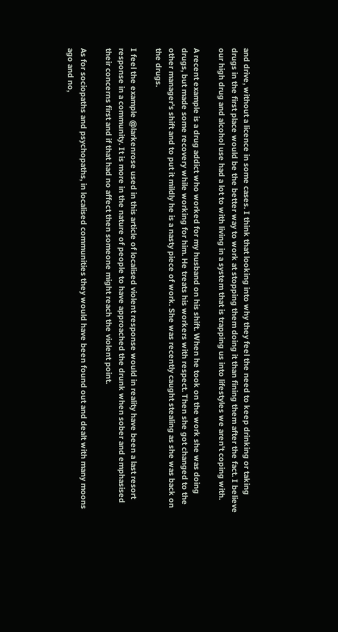and drive, without a licence in some cases. I think that looking into why they feel the need to keep drinking or taking drugs in the first place would be the better way to work at stopping them doing it than fining them after the fact. I believe our high drug and alcohol use had a lot to with living in a system that is trapping us into lifestyles we aren't coping with.

A recent example is a drug addict who worked for my husband on his shift. When he took on the work she was doing drugs, but made some recovery while working for him. He treats his workers with respect. Then she got changed to the other manager's shift and to put it mildly he is a nasty piece of work. She was recently caught stealing as she was back on the drugs.

I feel the example @larkenrose used in this article of localised violent response would in reality have been a last resort response in a community. It is more in the nature of people to have approached the drunk when sober and emphasised their concerns first and if that had no affect then someone might reach the violent point.

As for sociopaths and psychopaths, in localised communities they would have been found out and dealt with many moons ago and no,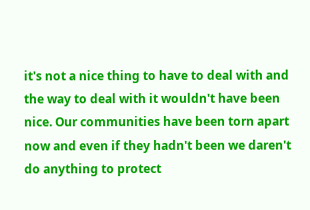it's not a nice thing to have to deal with and the way to deal with it wouldn't have been nice. Our communities have been torn apart now and even if they hadn't been we daren't do anything to protect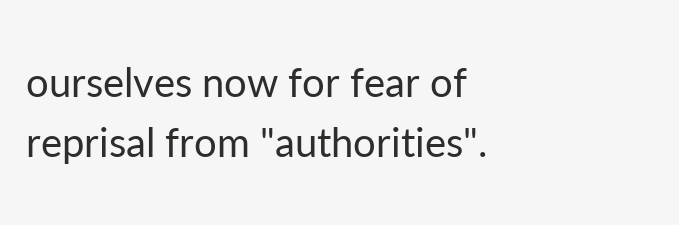ourselves now for fear of reprisal from "authorities".